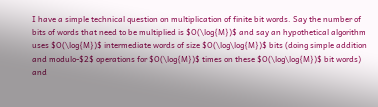I have a simple technical question on multiplication of finite bit words. Say the number of bits of words that need to be multiplied is $O(\log{M})$ and say an hypothetical algorithm uses $O(\log{M})$ intermediate words of size $O(\log\log{M})$ bits (doing simple addition and modulo-$2$ operations for $O(\log{M})$ times on these $O(\log\log{M})$ bit words) and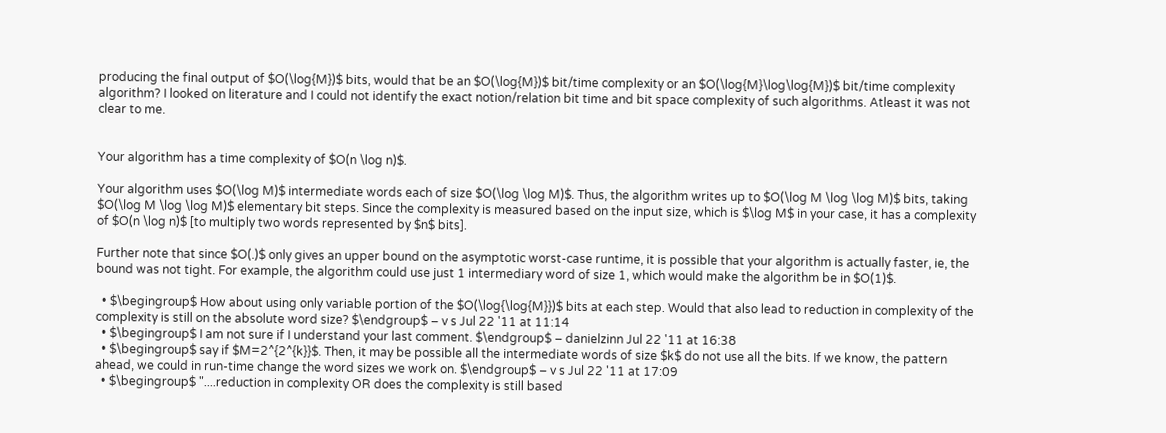producing the final output of $O(\log{M})$ bits, would that be an $O(\log{M})$ bit/time complexity or an $O(\log{M}\log\log{M})$ bit/time complexity algorithm? I looked on literature and I could not identify the exact notion/relation bit time and bit space complexity of such algorithms. Atleast it was not clear to me.


Your algorithm has a time complexity of $O(n \log n)$.

Your algorithm uses $O(\log M)$ intermediate words each of size $O(\log \log M)$. Thus, the algorithm writes up to $O(\log M \log \log M)$ bits, taking $O(\log M \log \log M)$ elementary bit steps. Since the complexity is measured based on the input size, which is $\log M$ in your case, it has a complexity of $O(n \log n)$ [to multiply two words represented by $n$ bits].

Further note that since $O(.)$ only gives an upper bound on the asymptotic worst-case runtime, it is possible that your algorithm is actually faster, ie, the bound was not tight. For example, the algorithm could use just 1 intermediary word of size 1, which would make the algorithm be in $O(1)$.

  • $\begingroup$ How about using only variable portion of the $O(\log{\log{M}})$ bits at each step. Would that also lead to reduction in complexity of the complexity is still on the absolute word size? $\endgroup$ – v s Jul 22 '11 at 11:14
  • $\begingroup$ I am not sure if I understand your last comment. $\endgroup$ – danielzinn Jul 22 '11 at 16:38
  • $\begingroup$ say if $M=2^{2^{k}}$. Then, it may be possible all the intermediate words of size $k$ do not use all the bits. If we know, the pattern ahead, we could in run-time change the word sizes we work on. $\endgroup$ – v s Jul 22 '11 at 17:09
  • $\begingroup$ "....reduction in complexity OR does the complexity is still based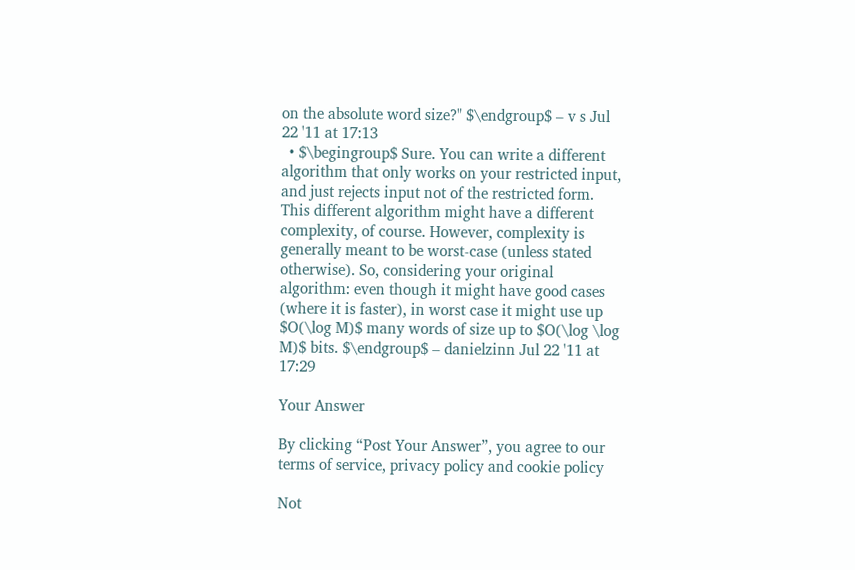on the absolute word size?" $\endgroup$ – v s Jul 22 '11 at 17:13
  • $\begingroup$ Sure. You can write a different algorithm that only works on your restricted input, and just rejects input not of the restricted form. This different algorithm might have a different complexity, of course. However, complexity is generally meant to be worst-case (unless stated otherwise). So, considering your original algorithm: even though it might have good cases (where it is faster), in worst case it might use up $O(\log M)$ many words of size up to $O(\log \log M)$ bits. $\endgroup$ – danielzinn Jul 22 '11 at 17:29

Your Answer

By clicking “Post Your Answer”, you agree to our terms of service, privacy policy and cookie policy

Not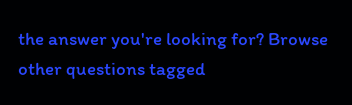the answer you're looking for? Browse other questions tagged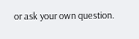or ask your own question.